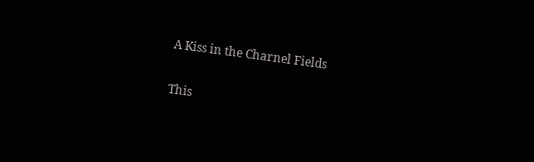A Kiss in the Charnel Fields

This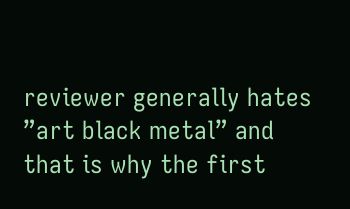reviewer generally hates ”art black metal” and that is why the first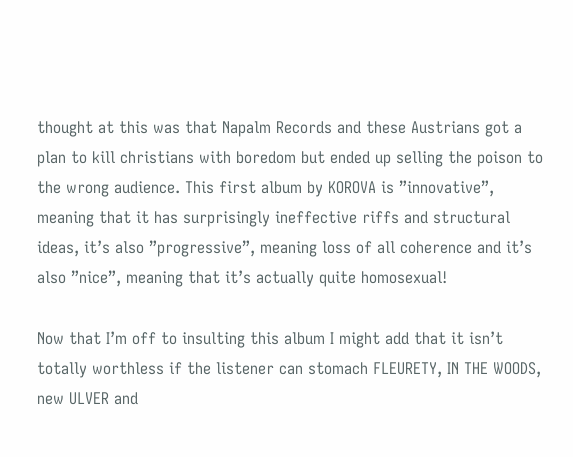thought at this was that Napalm Records and these Austrians got a plan to kill christians with boredom but ended up selling the poison to the wrong audience. This first album by KOROVA is ”innovative”, meaning that it has surprisingly ineffective riffs and structural ideas, it’s also ”progressive”, meaning loss of all coherence and it’s also ”nice”, meaning that it’s actually quite homosexual!

Now that I’m off to insulting this album I might add that it isn’t totally worthless if the listener can stomach FLEURETY, IN THE WOODS, new ULVER and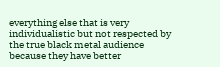everything else that is very individualistic but not respected by the true black metal audience because they have better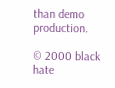than demo production.

© 2000 black hate